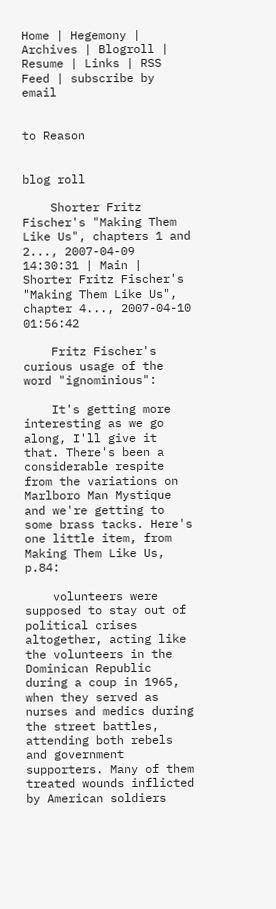Home | Hegemony | Archives | Blogroll | Resume | Links | RSS Feed | subscribe by email


to Reason


blog roll

    Shorter Fritz Fischer's "Making Them Like Us", chapters 1 and 2..., 2007-04-09 14:30:31 | Main | Shorter Fritz Fischer's "Making Them Like Us", chapter 4..., 2007-04-10 01:56:42

    Fritz Fischer's curious usage of the word "ignominious":

    It's getting more interesting as we go along, I'll give it that. There's been a considerable respite from the variations on Marlboro Man Mystique and we're getting to some brass tacks. Here's one little item, from Making Them Like Us, p.84:

    volunteers were supposed to stay out of political crises altogether, acting like the volunteers in the Dominican Republic during a coup in 1965, when they served as nurses and medics during the street battles, attending both rebels and government supporters. Many of them treated wounds inflicted by American soldiers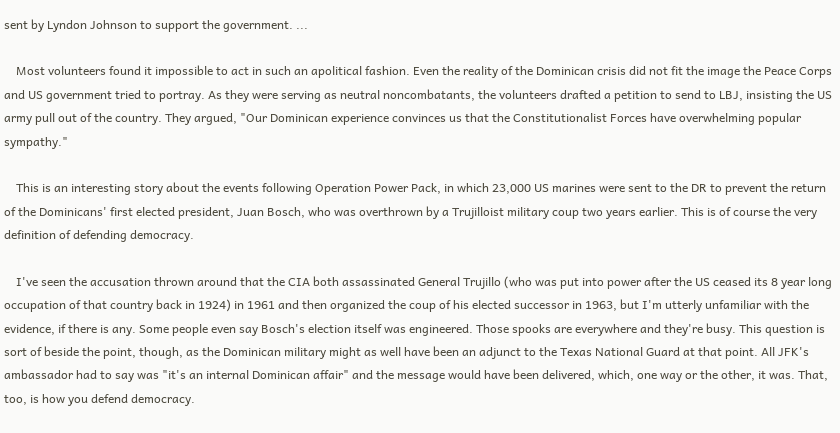sent by Lyndon Johnson to support the government. ...

    Most volunteers found it impossible to act in such an apolitical fashion. Even the reality of the Dominican crisis did not fit the image the Peace Corps and US government tried to portray. As they were serving as neutral noncombatants, the volunteers drafted a petition to send to LBJ, insisting the US army pull out of the country. They argued, "Our Dominican experience convinces us that the Constitutionalist Forces have overwhelming popular sympathy."

    This is an interesting story about the events following Operation Power Pack, in which 23,000 US marines were sent to the DR to prevent the return of the Dominicans' first elected president, Juan Bosch, who was overthrown by a Trujilloist military coup two years earlier. This is of course the very definition of defending democracy.

    I've seen the accusation thrown around that the CIA both assassinated General Trujillo (who was put into power after the US ceased its 8 year long occupation of that country back in 1924) in 1961 and then organized the coup of his elected successor in 1963, but I'm utterly unfamiliar with the evidence, if there is any. Some people even say Bosch's election itself was engineered. Those spooks are everywhere and they're busy. This question is sort of beside the point, though, as the Dominican military might as well have been an adjunct to the Texas National Guard at that point. All JFK's ambassador had to say was "it's an internal Dominican affair" and the message would have been delivered, which, one way or the other, it was. That, too, is how you defend democracy.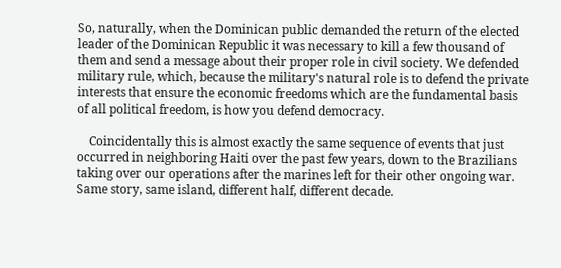So, naturally, when the Dominican public demanded the return of the elected leader of the Dominican Republic it was necessary to kill a few thousand of them and send a message about their proper role in civil society. We defended military rule, which, because the military's natural role is to defend the private interests that ensure the economic freedoms which are the fundamental basis of all political freedom, is how you defend democracy.

    Coincidentally this is almost exactly the same sequence of events that just occurred in neighboring Haiti over the past few years, down to the Brazilians taking over our operations after the marines left for their other ongoing war. Same story, same island, different half, different decade.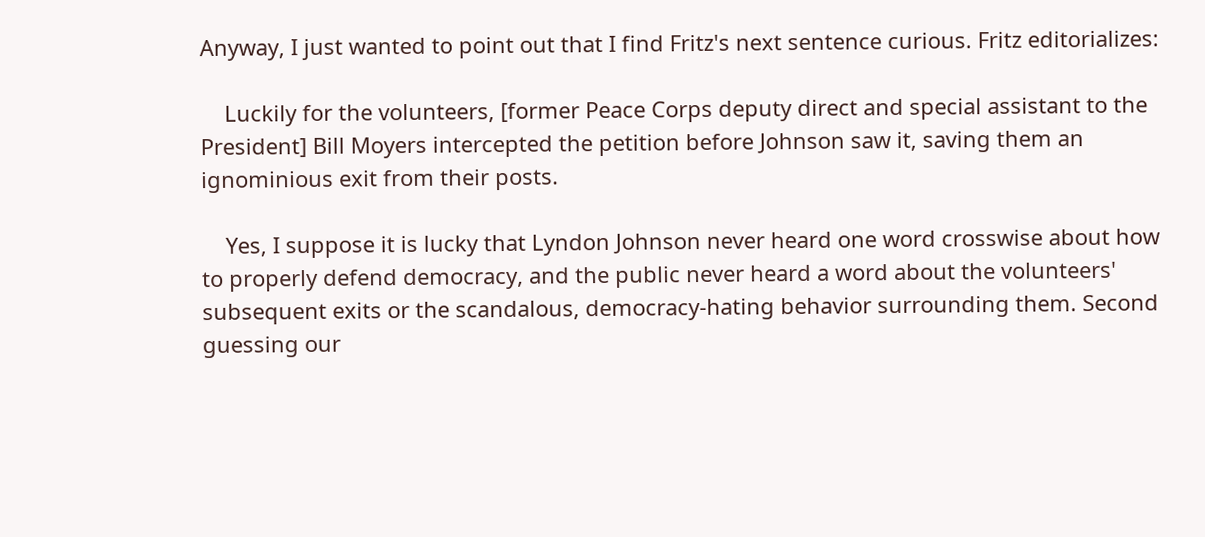Anyway, I just wanted to point out that I find Fritz's next sentence curious. Fritz editorializes:

    Luckily for the volunteers, [former Peace Corps deputy direct and special assistant to the President] Bill Moyers intercepted the petition before Johnson saw it, saving them an ignominious exit from their posts.

    Yes, I suppose it is lucky that Lyndon Johnson never heard one word crosswise about how to properly defend democracy, and the public never heard a word about the volunteers' subsequent exits or the scandalous, democracy-hating behavior surrounding them. Second guessing our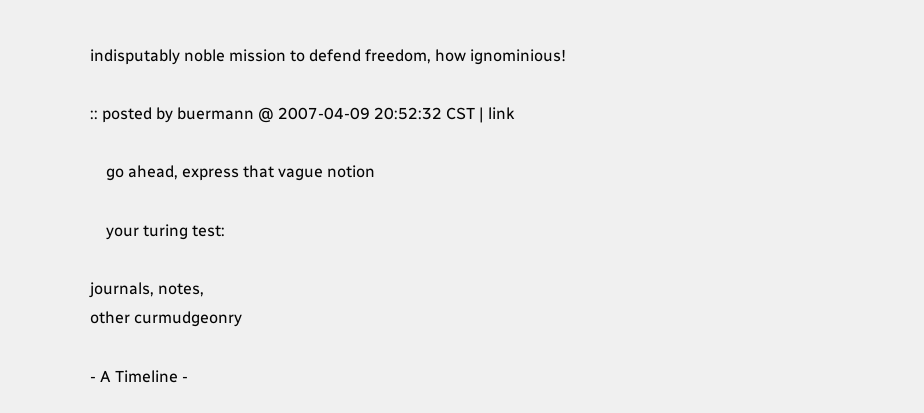indisputably noble mission to defend freedom, how ignominious!

:: posted by buermann @ 2007-04-09 20:52:32 CST | link

    go ahead, express that vague notion

    your turing test:

journals, notes,
other curmudgeonry

- A Timeline -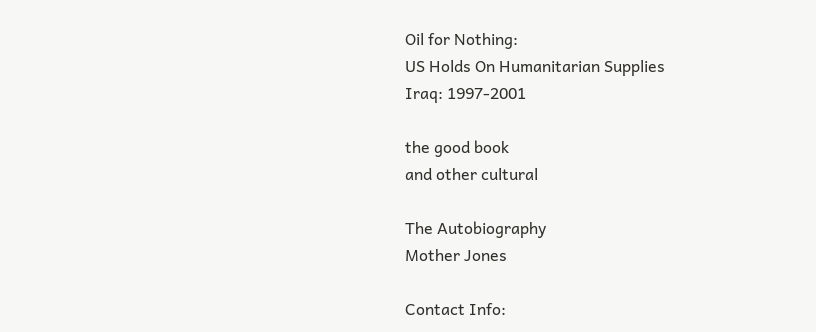Oil for Nothing:
US Holds On Humanitarian Supplies
Iraq: 1997-2001

the good book
and other cultural

The Autobiography
Mother Jones

Contact Info: